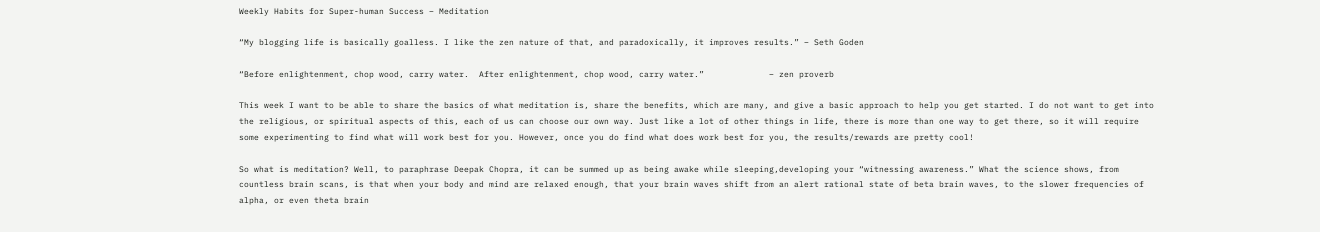Weekly Habits for Super-human Success – Meditation

“My blogging life is basically goalless. I like the zen nature of that, and paradoxically, it improves results.” – Seth Goden

“Before enlightenment, chop wood, carry water.  After enlightenment, chop wood, carry water.”             – zen proverb

This week I want to be able to share the basics of what meditation is, share the benefits, which are many, and give a basic approach to help you get started. I do not want to get into the religious, or spiritual aspects of this, each of us can choose our own way. Just like a lot of other things in life, there is more than one way to get there, so it will require some experimenting to find what will work best for you. However, once you do find what does work best for you, the results/rewards are pretty cool!

So what is meditation? Well, to paraphrase Deepak Chopra, it can be summed up as being awake while sleeping,developing your “witnessing awareness.” What the science shows, from countless brain scans, is that when your body and mind are relaxed enough, that your brain waves shift from an alert rational state of beta brain waves, to the slower frequencies of alpha, or even theta brain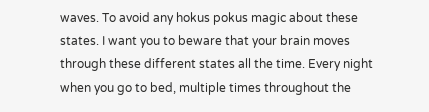waves. To avoid any hokus pokus magic about these states. I want you to beware that your brain moves through these different states all the time. Every night when you go to bed, multiple times throughout the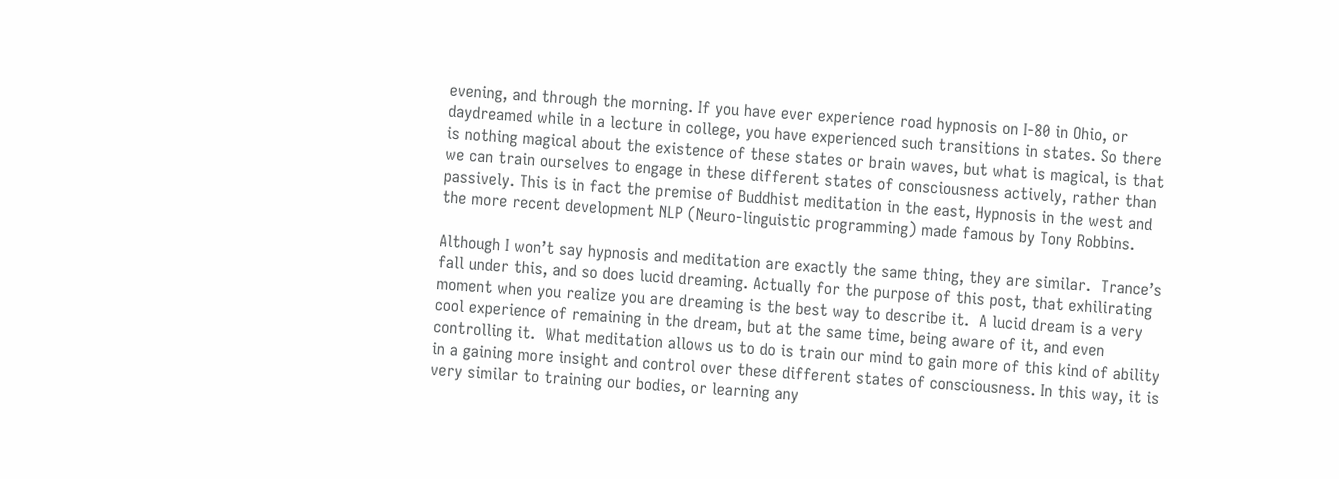evening, and through the morning. If you have ever experience road hypnosis on I-80 in Ohio, or daydreamed while in a lecture in college, you have experienced such transitions in states. So there is nothing magical about the existence of these states or brain waves, but what is magical, is that we can train ourselves to engage in these different states of consciousness actively, rather than passively. This is in fact the premise of Buddhist meditation in the east, Hypnosis in the west and the more recent development NLP (Neuro-linguistic programming) made famous by Tony Robbins.

Although I won’t say hypnosis and meditation are exactly the same thing, they are similar.  Trance’s fall under this, and so does lucid dreaming. Actually for the purpose of this post, that exhilirating moment when you realize you are dreaming is the best way to describe it.  A lucid dream is a very cool experience of remaining in the dream, but at the same time, being aware of it, and even controlling it.  What meditation allows us to do is train our mind to gain more of this kind of ability in a gaining more insight and control over these different states of consciousness. In this way, it is very similar to training our bodies, or learning any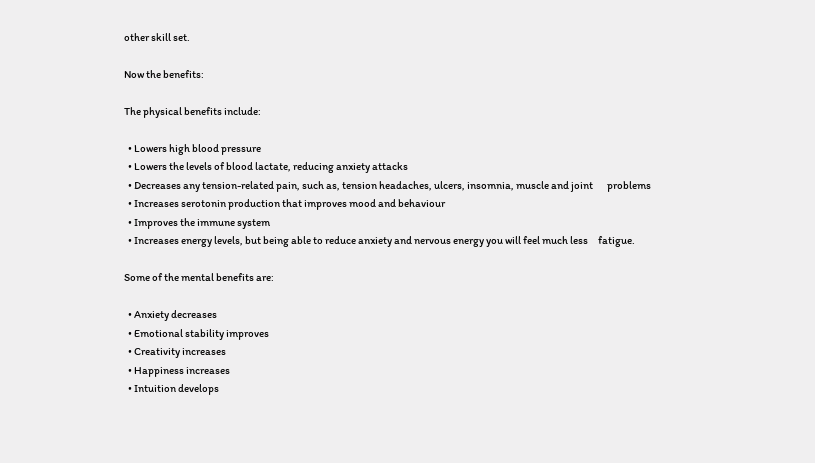other skill set.

Now the benefits:

The physical benefits include:

  • Lowers high blood pressure
  • Lowers the levels of blood lactate, reducing anxiety attacks
  • Decreases any tension-related pain, such as, tension headaches, ulcers, insomnia, muscle and joint       problems
  • Increases serotonin production that improves mood and behaviour
  • Improves the immune system
  • Increases energy levels, but being able to reduce anxiety and nervous energy you will feel much less     fatigue.

Some of the mental benefits are:

  • Anxiety decreases
  • Emotional stability improves
  • Creativity increases
  • Happiness increases
  • Intuition develops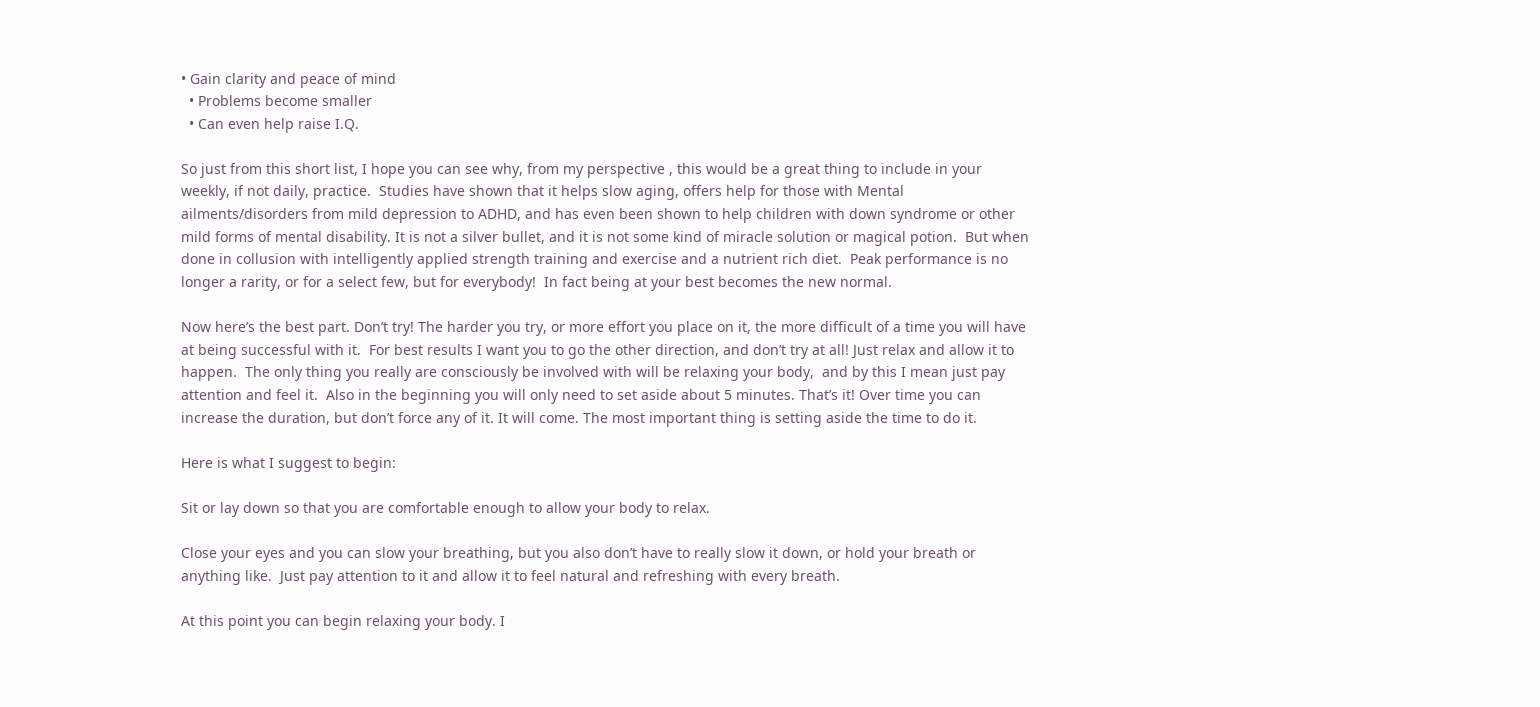• Gain clarity and peace of mind
  • Problems become smaller
  • Can even help raise I.Q.

So just from this short list, I hope you can see why, from my perspective , this would be a great thing to include in your weekly, if not daily, practice.  Studies have shown that it helps slow aging, offers help for those with Mental ailments/disorders from mild depression to ADHD, and has even been shown to help children with down syndrome or other mild forms of mental disability. It is not a silver bullet, and it is not some kind of miracle solution or magical potion.  But when done in collusion with intelligently applied strength training and exercise and a nutrient rich diet.  Peak performance is no longer a rarity, or for a select few, but for everybody!  In fact being at your best becomes the new normal.

Now here’s the best part. Don’t try! The harder you try, or more effort you place on it, the more difficult of a time you will have at being successful with it.  For best results I want you to go the other direction, and don’t try at all! Just relax and allow it to happen.  The only thing you really are consciously be involved with will be relaxing your body,  and by this I mean just pay attention and feel it.  Also in the beginning you will only need to set aside about 5 minutes. That’s it! Over time you can increase the duration, but don’t force any of it. It will come. The most important thing is setting aside the time to do it.

Here is what I suggest to begin:

Sit or lay down so that you are comfortable enough to allow your body to relax.

Close your eyes and you can slow your breathing, but you also don’t have to really slow it down, or hold your breath or anything like.  Just pay attention to it and allow it to feel natural and refreshing with every breath.

At this point you can begin relaxing your body. I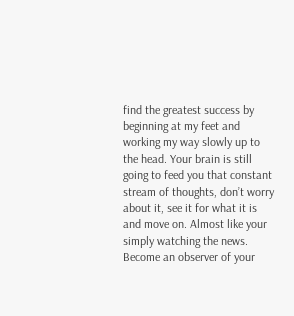find the greatest success by beginning at my feet and working my way slowly up to the head. Your brain is still going to feed you that constant stream of thoughts, don’t worry about it, see it for what it is and move on. Almost like your simply watching the news. Become an observer of your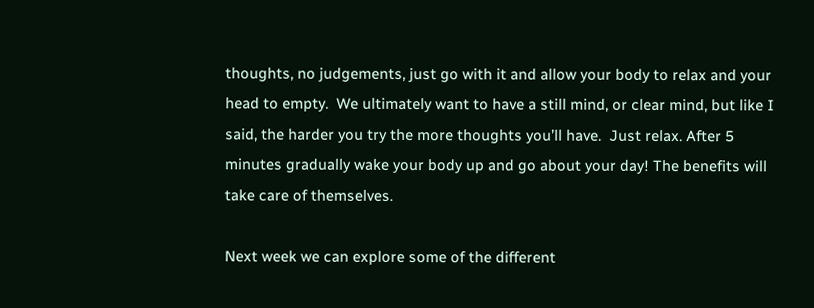thoughts, no judgements, just go with it and allow your body to relax and your head to empty.  We ultimately want to have a still mind, or clear mind, but like I said, the harder you try the more thoughts you’ll have.  Just relax. After 5 minutes gradually wake your body up and go about your day! The benefits will take care of themselves.

Next week we can explore some of the different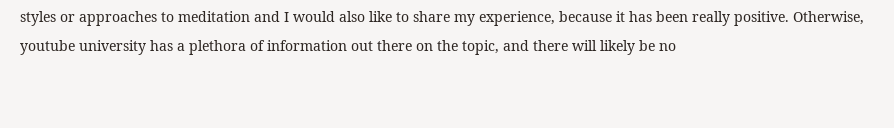styles or approaches to meditation and I would also like to share my experience, because it has been really positive. Otherwise, youtube university has a plethora of information out there on the topic, and there will likely be no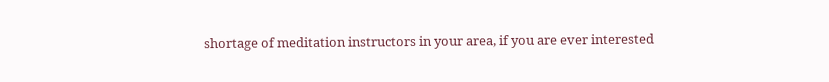shortage of meditation instructors in your area, if you are ever interested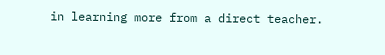in learning more from a direct teacher.